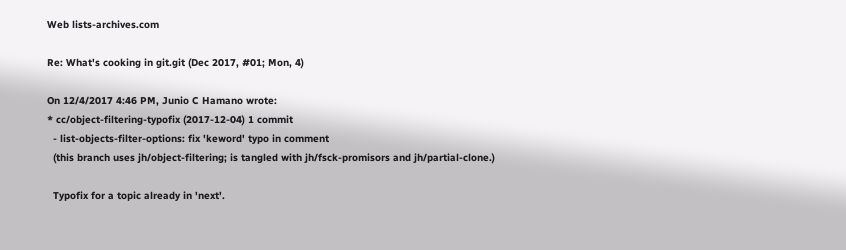Web lists-archives.com

Re: What's cooking in git.git (Dec 2017, #01; Mon, 4)

On 12/4/2017 4:46 PM, Junio C Hamano wrote:
* cc/object-filtering-typofix (2017-12-04) 1 commit
  - list-objects-filter-options: fix 'keword' typo in comment
  (this branch uses jh/object-filtering; is tangled with jh/fsck-promisors and jh/partial-clone.)

  Typofix for a topic already in 'next'.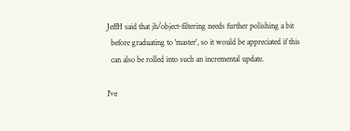JeffH said that jh/object-filtering needs further polishing a bit
  before graduating to 'master', so it would be appreciated if this
  can also be rolled into such an incremental update.

I've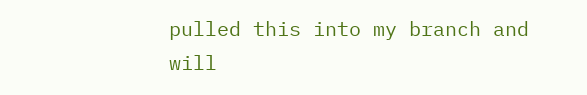pulled this into my branch and will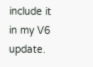include it in my V6 update.